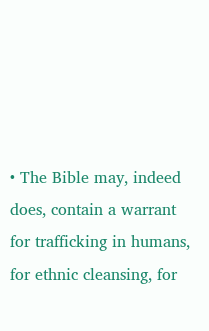• The Bible may, indeed does, contain a warrant for trafficking in humans, for ethnic cleansing, for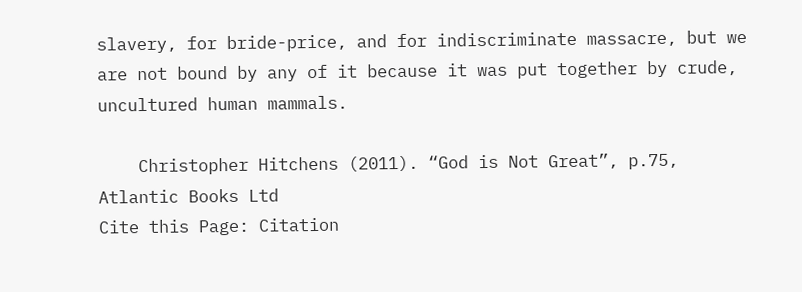slavery, for bride-price, and for indiscriminate massacre, but we are not bound by any of it because it was put together by crude, uncultured human mammals.

    Christopher Hitchens (2011). “God is Not Great”, p.75, Atlantic Books Ltd
Cite this Page: Citation